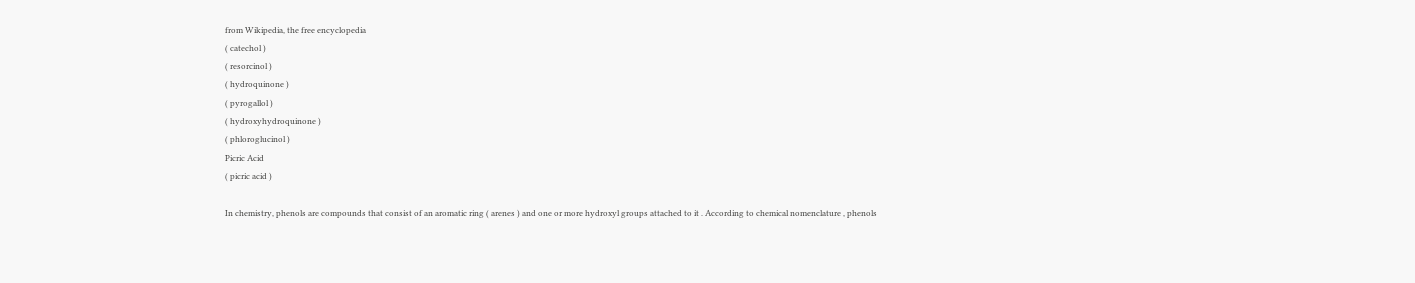from Wikipedia, the free encyclopedia
( catechol )
( resorcinol )
( hydroquinone )
( pyrogallol )
( hydroxyhydroquinone )
( phloroglucinol )
Picric Acid
( picric acid )

In chemistry, phenols are compounds that consist of an aromatic ring ( arenes ) and one or more hydroxyl groups attached to it . According to chemical nomenclature , phenols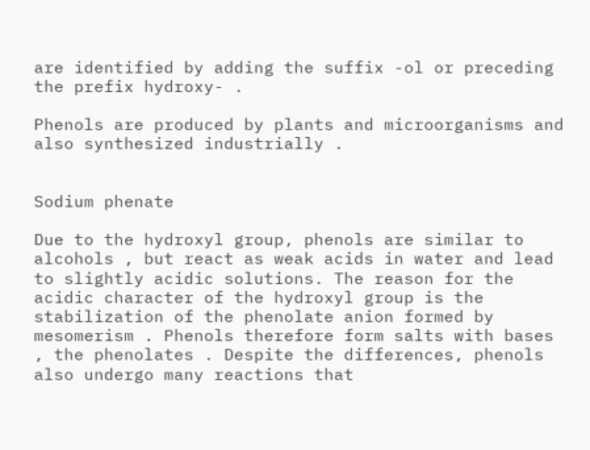are identified by adding the suffix -ol or preceding the prefix hydroxy- .

Phenols are produced by plants and microorganisms and also synthesized industrially .


Sodium phenate

Due to the hydroxyl group, phenols are similar to alcohols , but react as weak acids in water and lead to slightly acidic solutions. The reason for the acidic character of the hydroxyl group is the stabilization of the phenolate anion formed by mesomerism . Phenols therefore form salts with bases , the phenolates . Despite the differences, phenols also undergo many reactions that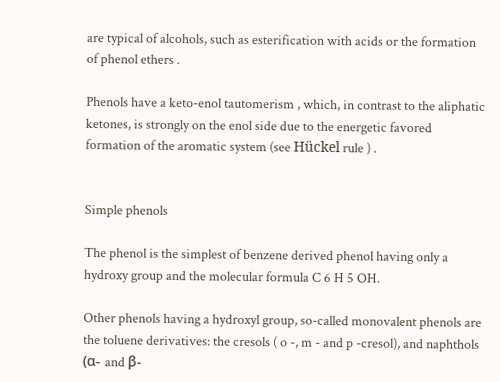are typical of alcohols, such as esterification with acids or the formation of phenol ethers .

Phenols have a keto-enol tautomerism , which, in contrast to the aliphatic ketones, is strongly on the enol side due to the energetic favored formation of the aromatic system (see Hückel rule ) .


Simple phenols

The phenol is the simplest of benzene derived phenol having only a hydroxy group and the molecular formula C 6 H 5 OH.

Other phenols having a hydroxyl group, so-called monovalent phenols are the toluene derivatives: the cresols ( o -, m - and p -cresol), and naphthols (α- and β-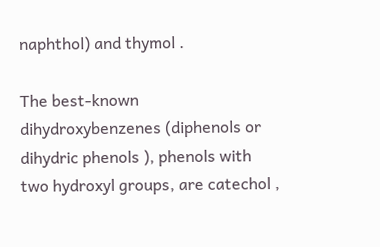naphthol) and thymol .

The best-known dihydroxybenzenes (diphenols or dihydric phenols ), phenols with two hydroxyl groups, are catechol ,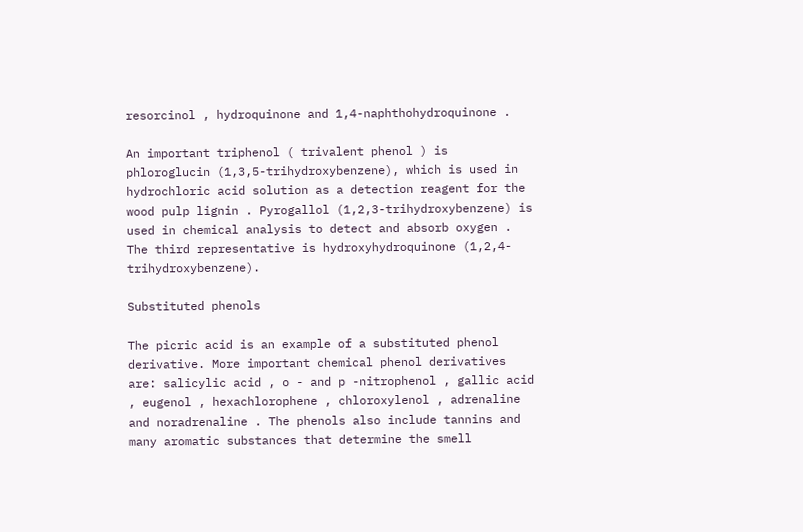resorcinol , hydroquinone and 1,4-naphthohydroquinone .

An important triphenol ( trivalent phenol ) is phloroglucin (1,3,5-trihydroxybenzene), which is used in hydrochloric acid solution as a detection reagent for the wood pulp lignin . Pyrogallol (1,2,3-trihydroxybenzene) is used in chemical analysis to detect and absorb oxygen . The third representative is hydroxyhydroquinone (1,2,4-trihydroxybenzene).

Substituted phenols

The picric acid is an example of a substituted phenol derivative. More important chemical phenol derivatives are: salicylic acid , o - and p -nitrophenol , gallic acid , eugenol , hexachlorophene , chloroxylenol , adrenaline and noradrenaline . The phenols also include tannins and many aromatic substances that determine the smell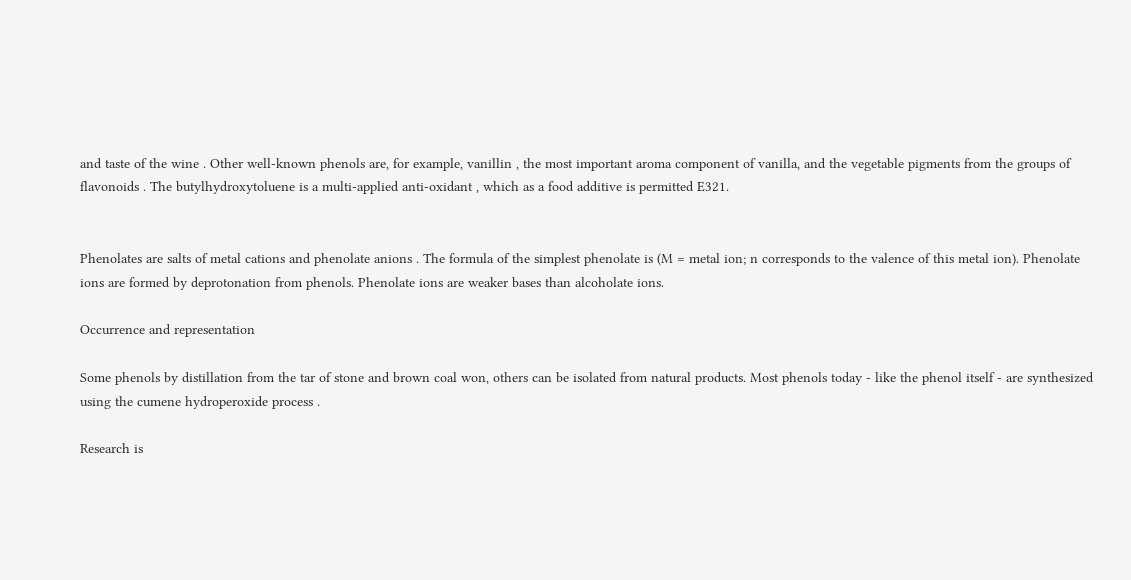and taste of the wine . Other well-known phenols are, for example, vanillin , the most important aroma component of vanilla, and the vegetable pigments from the groups of flavonoids . The butylhydroxytoluene is a multi-applied anti-oxidant , which as a food additive is permitted E321.


Phenolates are salts of metal cations and phenolate anions . The formula of the simplest phenolate is (M = metal ion; n corresponds to the valence of this metal ion). Phenolate ions are formed by deprotonation from phenols. Phenolate ions are weaker bases than alcoholate ions.

Occurrence and representation

Some phenols by distillation from the tar of stone and brown coal won, others can be isolated from natural products. Most phenols today - like the phenol itself - are synthesized using the cumene hydroperoxide process .

Research is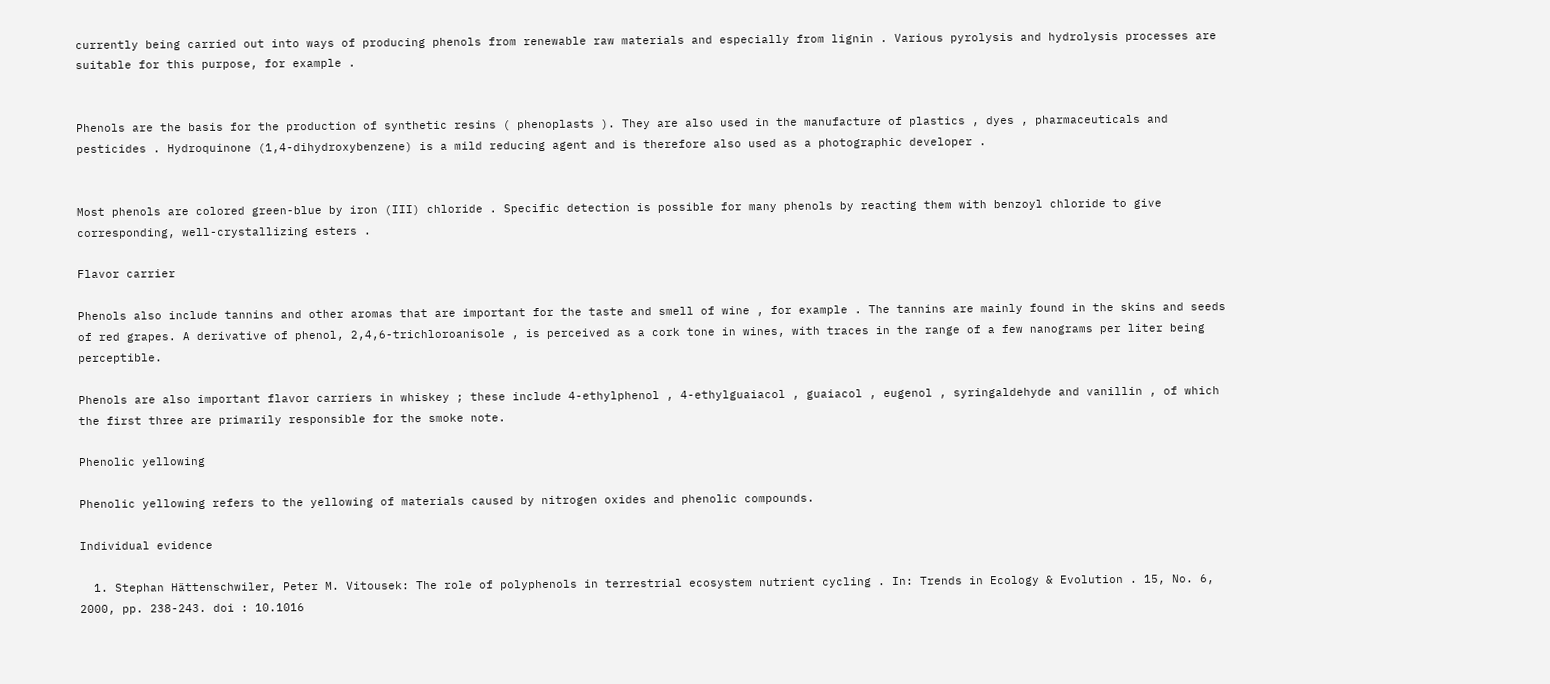currently being carried out into ways of producing phenols from renewable raw materials and especially from lignin . Various pyrolysis and hydrolysis processes are suitable for this purpose, for example .


Phenols are the basis for the production of synthetic resins ( phenoplasts ). They are also used in the manufacture of plastics , dyes , pharmaceuticals and pesticides . Hydroquinone (1,4-dihydroxybenzene) is a mild reducing agent and is therefore also used as a photographic developer .


Most phenols are colored green-blue by iron (III) chloride . Specific detection is possible for many phenols by reacting them with benzoyl chloride to give corresponding, well-crystallizing esters .

Flavor carrier

Phenols also include tannins and other aromas that are important for the taste and smell of wine , for example . The tannins are mainly found in the skins and seeds of red grapes. A derivative of phenol, 2,4,6-trichloroanisole , is perceived as a cork tone in wines, with traces in the range of a few nanograms per liter being perceptible.

Phenols are also important flavor carriers in whiskey ; these include 4-ethylphenol , 4-ethylguaiacol , guaiacol , eugenol , syringaldehyde and vanillin , of which the first three are primarily responsible for the smoke note.

Phenolic yellowing

Phenolic yellowing refers to the yellowing of materials caused by nitrogen oxides and phenolic compounds.

Individual evidence

  1. Stephan Hättenschwiler, Peter M. Vitousek: The role of polyphenols in terrestrial ecosystem nutrient cycling . In: Trends in Ecology & Evolution . 15, No. 6, 2000, pp. 238-243. doi : 10.1016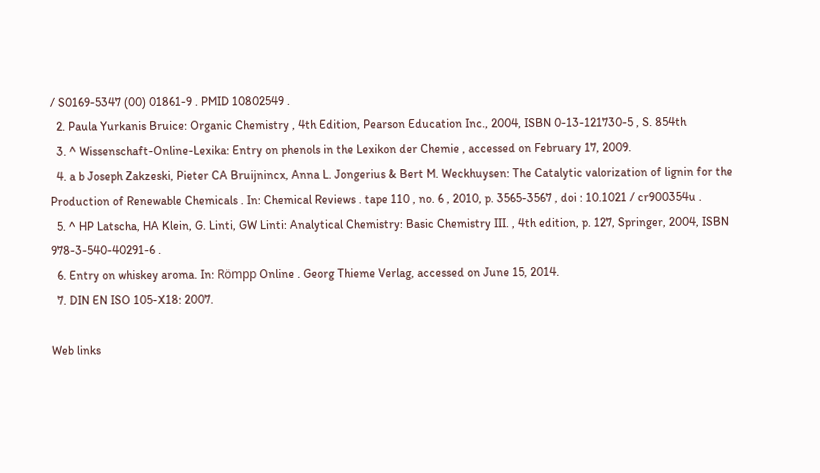/ S0169-5347 (00) 01861-9 . PMID 10802549 .
  2. Paula Yurkanis Bruice: Organic Chemistry , 4th Edition, Pearson Education Inc., 2004, ISBN 0-13-121730-5 , S. 854th
  3. ^ Wissenschaft-Online-Lexika: Entry on phenols in the Lexikon der Chemie , accessed on February 17, 2009.
  4. a b Joseph Zakzeski, Pieter CA Bruijnincx, Anna L. Jongerius & Bert M. Weckhuysen: The Catalytic valorization of lignin for the Production of Renewable Chemicals . In: Chemical Reviews . tape 110 , no. 6 , 2010, p. 3565-3567 , doi : 10.1021 / cr900354u .
  5. ^ HP Latscha, HA Klein, G. Linti, GW Linti: Analytical Chemistry: Basic Chemistry III. , 4th edition, p. 127, Springer, 2004, ISBN 978-3-540-40291-6 .
  6. Entry on whiskey aroma. In: Römpp Online . Georg Thieme Verlag, accessed on June 15, 2014.
  7. DIN EN ISO 105-X18: 2007.

Web links